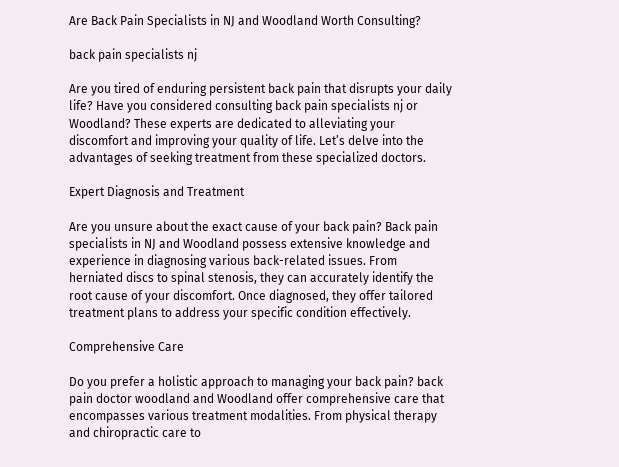Are Back Pain Specialists in NJ and Woodland Worth Consulting?

back pain specialists nj

Are you tired of enduring persistent back pain that disrupts your daily life? Have you considered consulting back pain specialists nj or Woodland? These experts are dedicated to alleviating your discomfort and improving your quality of life. Let’s delve into the advantages of seeking treatment from these specialized doctors.

Expert Diagnosis and Treatment

Are you unsure about the exact cause of your back pain? Back pain specialists in NJ and Woodland possess extensive knowledge and experience in diagnosing various back-related issues. From herniated discs to spinal stenosis, they can accurately identify the root cause of your discomfort. Once diagnosed, they offer tailored treatment plans to address your specific condition effectively.

Comprehensive Care

Do you prefer a holistic approach to managing your back pain? back pain doctor woodland and Woodland offer comprehensive care that encompasses various treatment modalities. From physical therapy and chiropractic care to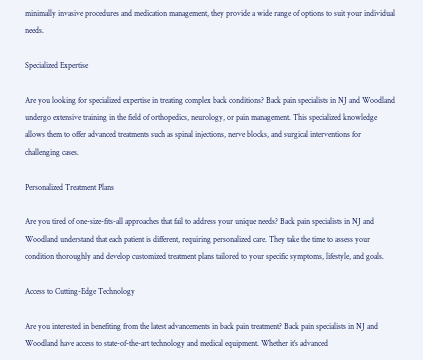minimally invasive procedures and medication management, they provide a wide range of options to suit your individual needs.

Specialized Expertise

Are you looking for specialized expertise in treating complex back conditions? Back pain specialists in NJ and Woodland undergo extensive training in the field of orthopedics, neurology, or pain management. This specialized knowledge allows them to offer advanced treatments such as spinal injections, nerve blocks, and surgical interventions for challenging cases.

Personalized Treatment Plans

Are you tired of one-size-fits-all approaches that fail to address your unique needs? Back pain specialists in NJ and Woodland understand that each patient is different, requiring personalized care. They take the time to assess your condition thoroughly and develop customized treatment plans tailored to your specific symptoms, lifestyle, and goals.

Access to Cutting-Edge Technology

Are you interested in benefiting from the latest advancements in back pain treatment? Back pain specialists in NJ and Woodland have access to state-of-the-art technology and medical equipment. Whether it’s advanced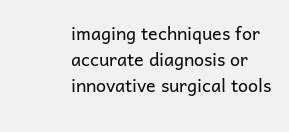imaging techniques for accurate diagnosis or innovative surgical tools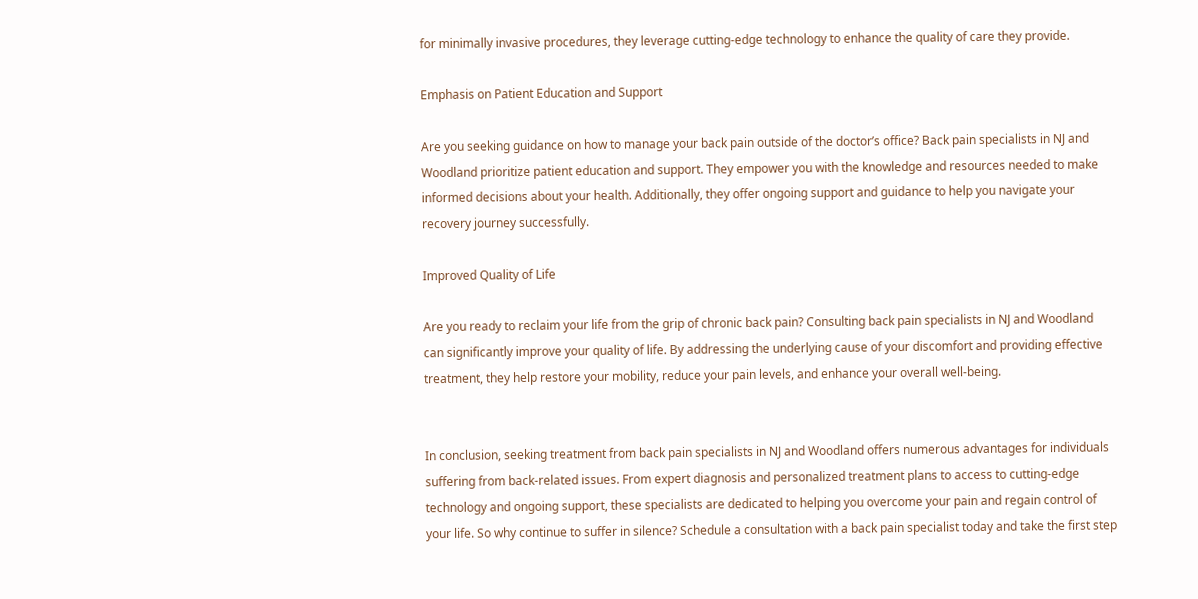for minimally invasive procedures, they leverage cutting-edge technology to enhance the quality of care they provide.

Emphasis on Patient Education and Support

Are you seeking guidance on how to manage your back pain outside of the doctor’s office? Back pain specialists in NJ and Woodland prioritize patient education and support. They empower you with the knowledge and resources needed to make informed decisions about your health. Additionally, they offer ongoing support and guidance to help you navigate your recovery journey successfully.

Improved Quality of Life

Are you ready to reclaim your life from the grip of chronic back pain? Consulting back pain specialists in NJ and Woodland can significantly improve your quality of life. By addressing the underlying cause of your discomfort and providing effective treatment, they help restore your mobility, reduce your pain levels, and enhance your overall well-being.


In conclusion, seeking treatment from back pain specialists in NJ and Woodland offers numerous advantages for individuals suffering from back-related issues. From expert diagnosis and personalized treatment plans to access to cutting-edge technology and ongoing support, these specialists are dedicated to helping you overcome your pain and regain control of your life. So why continue to suffer in silence? Schedule a consultation with a back pain specialist today and take the first step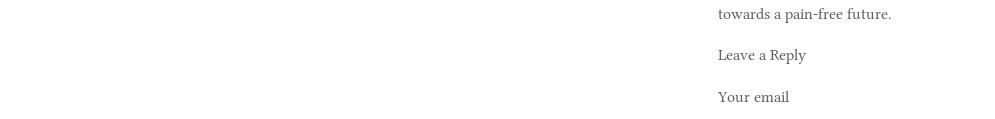towards a pain-free future.

Leave a Reply

Your email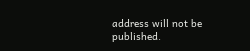address will not be published.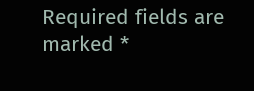Required fields are marked *